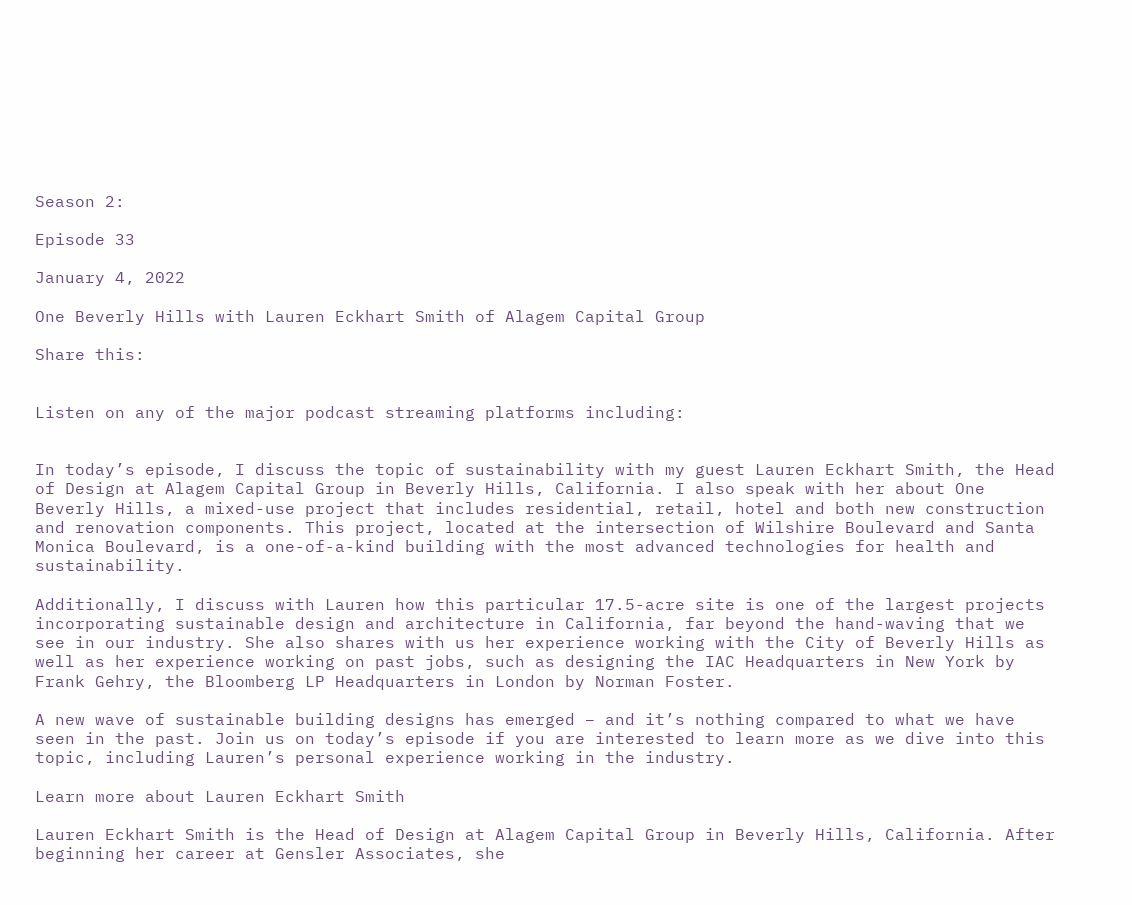Season 2:

Episode 33

January 4, 2022

One Beverly Hills with Lauren Eckhart Smith of Alagem Capital Group

Share this:


Listen on any of the major podcast streaming platforms including:


In today’s episode, I discuss the topic of sustainability with my guest Lauren Eckhart Smith, the Head of Design at Alagem Capital Group in Beverly Hills, California. I also speak with her about One Beverly Hills, a mixed-use project that includes residential, retail, hotel and both new construction and renovation components. This project, located at the intersection of Wilshire Boulevard and Santa Monica Boulevard, is a one-of-a-kind building with the most advanced technologies for health and sustainability.

Additionally, I discuss with Lauren how this particular 17.5-acre site is one of the largest projects incorporating sustainable design and architecture in California, far beyond the hand-waving that we see in our industry. She also shares with us her experience working with the City of Beverly Hills as well as her experience working on past jobs, such as designing the IAC Headquarters in New York by Frank Gehry, the Bloomberg LP Headquarters in London by Norman Foster.

A new wave of sustainable building designs has emerged – and it’s nothing compared to what we have seen in the past. Join us on today’s episode if you are interested to learn more as we dive into this topic, including Lauren’s personal experience working in the industry.

Learn more about Lauren Eckhart Smith

Lauren Eckhart Smith is the Head of Design at Alagem Capital Group in Beverly Hills, California. After beginning her career at Gensler Associates, she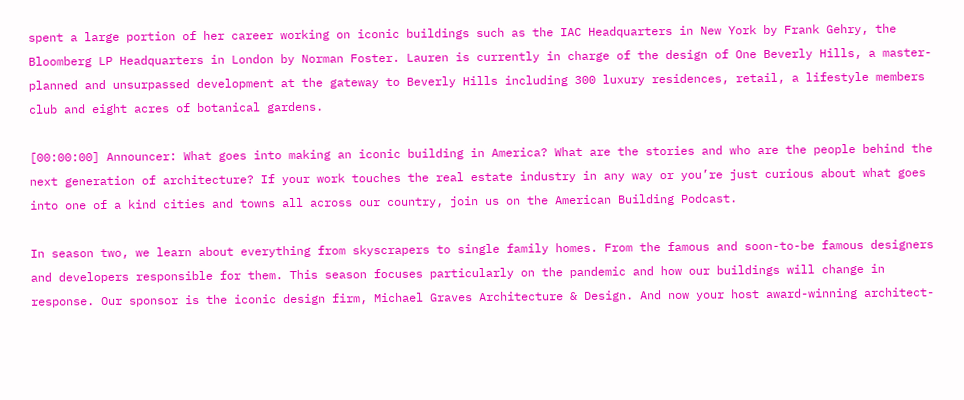spent a large portion of her career working on iconic buildings such as the IAC Headquarters in New York by Frank Gehry, the Bloomberg LP Headquarters in London by Norman Foster. Lauren is currently in charge of the design of One Beverly Hills, a master-planned and unsurpassed development at the gateway to Beverly Hills including 300 luxury residences, retail, a lifestyle members club and eight acres of botanical gardens.

[00:00:00] Announcer: What goes into making an iconic building in America? What are the stories and who are the people behind the next generation of architecture? If your work touches the real estate industry in any way or you’re just curious about what goes into one of a kind cities and towns all across our country, join us on the American Building Podcast.

In season two, we learn about everything from skyscrapers to single family homes. From the famous and soon-to-be famous designers and developers responsible for them. This season focuses particularly on the pandemic and how our buildings will change in response. Our sponsor is the iconic design firm, Michael Graves Architecture & Design. And now your host award-winning architect-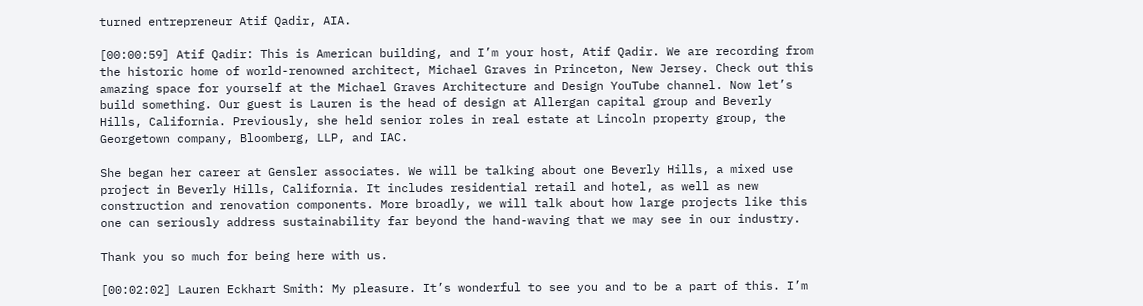turned entrepreneur Atif Qadir, AIA.

[00:00:59] Atif Qadir: This is American building, and I’m your host, Atif Qadir. We are recording from the historic home of world-renowned architect, Michael Graves in Princeton, New Jersey. Check out this amazing space for yourself at the Michael Graves Architecture and Design YouTube channel. Now let’s build something. Our guest is Lauren is the head of design at Allergan capital group and Beverly Hills, California. Previously, she held senior roles in real estate at Lincoln property group, the Georgetown company, Bloomberg, LLP, and IAC.

She began her career at Gensler associates. We will be talking about one Beverly Hills, a mixed use project in Beverly Hills, California. It includes residential retail and hotel, as well as new construction and renovation components. More broadly, we will talk about how large projects like this one can seriously address sustainability far beyond the hand-waving that we may see in our industry.

Thank you so much for being here with us.

[00:02:02] Lauren Eckhart Smith: My pleasure. It’s wonderful to see you and to be a part of this. I’m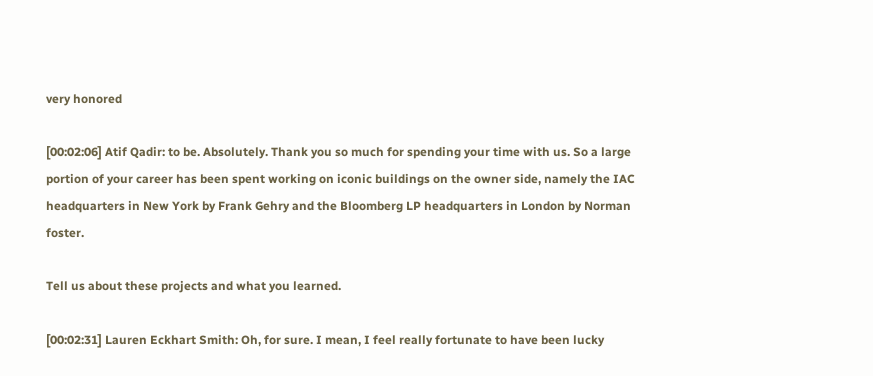very honored

[00:02:06] Atif Qadir: to be. Absolutely. Thank you so much for spending your time with us. So a large portion of your career has been spent working on iconic buildings on the owner side, namely the IAC headquarters in New York by Frank Gehry and the Bloomberg LP headquarters in London by Norman foster.

Tell us about these projects and what you learned.

[00:02:31] Lauren Eckhart Smith: Oh, for sure. I mean, I feel really fortunate to have been lucky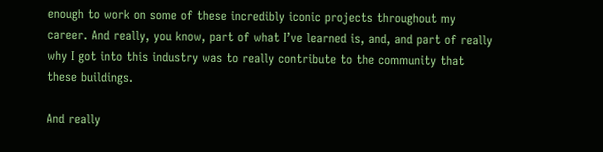enough to work on some of these incredibly iconic projects throughout my career. And really, you know, part of what I’ve learned is, and, and part of really why I got into this industry was to really contribute to the community that these buildings.

And really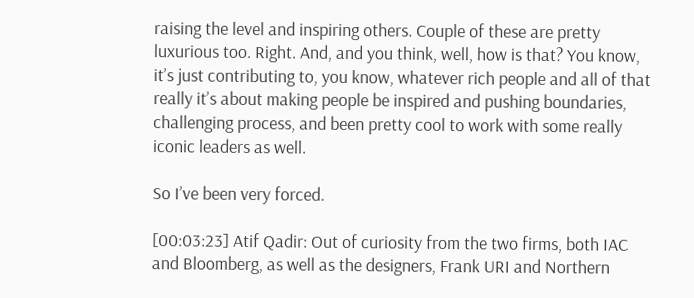raising the level and inspiring others. Couple of these are pretty luxurious too. Right. And, and you think, well, how is that? You know, it’s just contributing to, you know, whatever rich people and all of that really it’s about making people be inspired and pushing boundaries, challenging process, and been pretty cool to work with some really iconic leaders as well.

So I’ve been very forced.

[00:03:23] Atif Qadir: Out of curiosity from the two firms, both IAC and Bloomberg, as well as the designers, Frank URI and Northern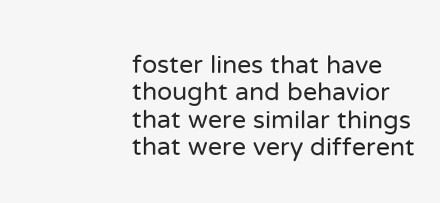foster lines that have thought and behavior that were similar things that were very different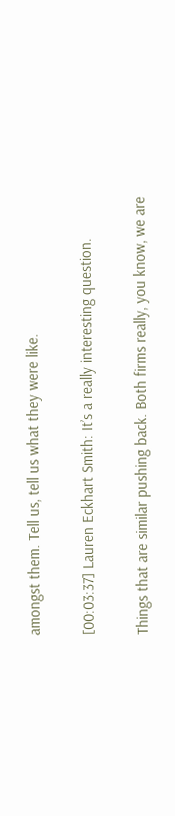amongst them. Tell us, tell us what they were like.

[00:03:37] Lauren Eckhart Smith: It’s a really interesting question.

Things that are similar pushing back. Both firms really, you know, we are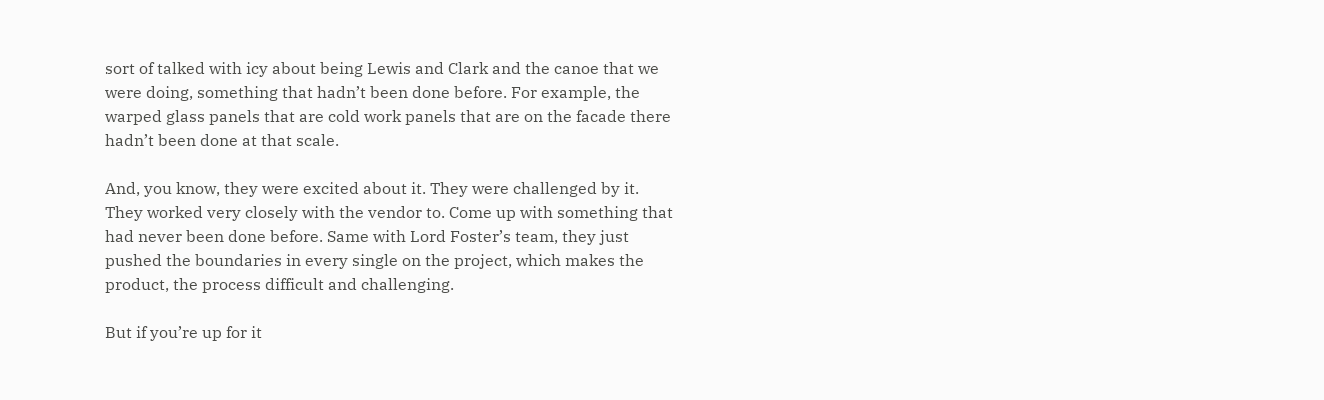sort of talked with icy about being Lewis and Clark and the canoe that we were doing, something that hadn’t been done before. For example, the warped glass panels that are cold work panels that are on the facade there hadn’t been done at that scale.

And, you know, they were excited about it. They were challenged by it. They worked very closely with the vendor to. Come up with something that had never been done before. Same with Lord Foster’s team, they just pushed the boundaries in every single on the project, which makes the product, the process difficult and challenging.

But if you’re up for it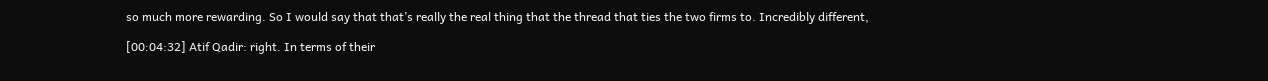so much more rewarding. So I would say that that’s really the real thing that the thread that ties the two firms to. Incredibly different,

[00:04:32] Atif Qadir: right. In terms of their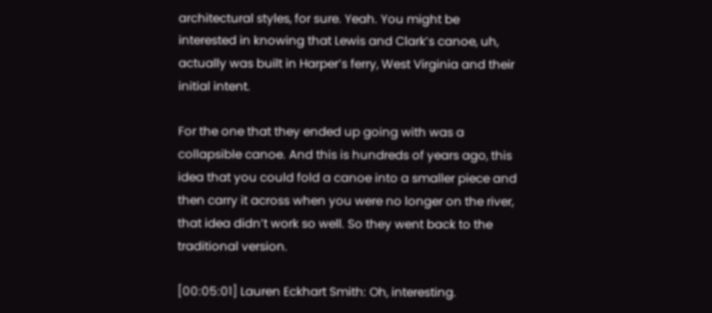architectural styles, for sure. Yeah. You might be interested in knowing that Lewis and Clark’s canoe, uh, actually was built in Harper’s ferry, West Virginia and their initial intent.

For the one that they ended up going with was a collapsible canoe. And this is hundreds of years ago, this idea that you could fold a canoe into a smaller piece and then carry it across when you were no longer on the river, that idea didn’t work so well. So they went back to the traditional version.

[00:05:01] Lauren Eckhart Smith: Oh, interesting.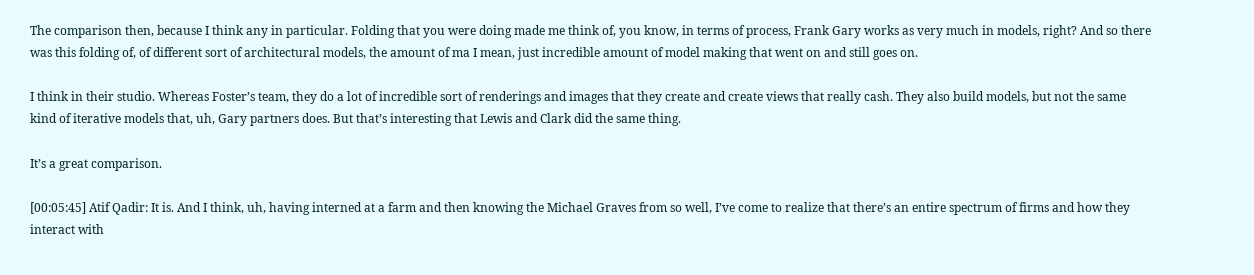The comparison then, because I think any in particular. Folding that you were doing made me think of, you know, in terms of process, Frank Gary works as very much in models, right? And so there was this folding of, of different sort of architectural models, the amount of ma I mean, just incredible amount of model making that went on and still goes on.

I think in their studio. Whereas Foster’s team, they do a lot of incredible sort of renderings and images that they create and create views that really cash. They also build models, but not the same kind of iterative models that, uh, Gary partners does. But that’s interesting that Lewis and Clark did the same thing.

It’s a great comparison.

[00:05:45] Atif Qadir: It is. And I think, uh, having interned at a farm and then knowing the Michael Graves from so well, I’ve come to realize that there’s an entire spectrum of firms and how they interact with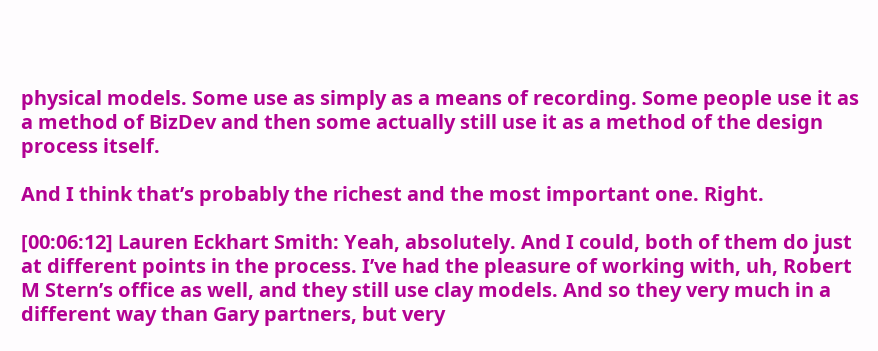physical models. Some use as simply as a means of recording. Some people use it as a method of BizDev and then some actually still use it as a method of the design process itself.

And I think that’s probably the richest and the most important one. Right.

[00:06:12] Lauren Eckhart Smith: Yeah, absolutely. And I could, both of them do just at different points in the process. I’ve had the pleasure of working with, uh, Robert M Stern’s office as well, and they still use clay models. And so they very much in a different way than Gary partners, but very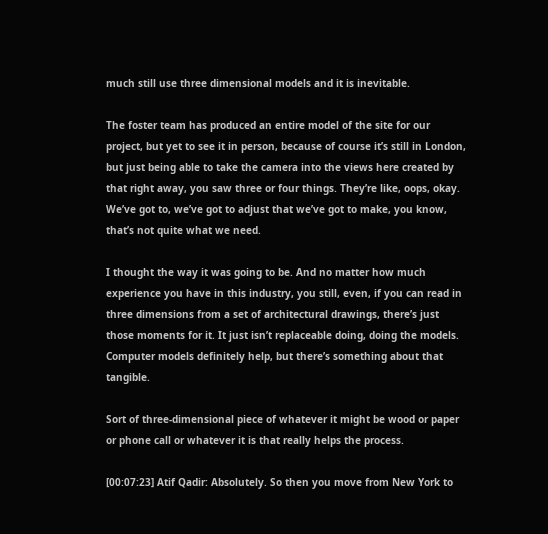much still use three dimensional models and it is inevitable.

The foster team has produced an entire model of the site for our project, but yet to see it in person, because of course it’s still in London, but just being able to take the camera into the views here created by that right away, you saw three or four things. They’re like, oops, okay. We’ve got to, we’ve got to adjust that we’ve got to make, you know, that’s not quite what we need.

I thought the way it was going to be. And no matter how much experience you have in this industry, you still, even, if you can read in three dimensions from a set of architectural drawings, there’s just those moments for it. It just isn’t replaceable doing, doing the models. Computer models definitely help, but there’s something about that tangible.

Sort of three-dimensional piece of whatever it might be wood or paper or phone call or whatever it is that really helps the process.

[00:07:23] Atif Qadir: Absolutely. So then you move from New York to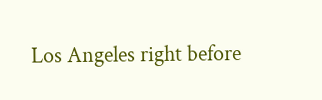Los Angeles right before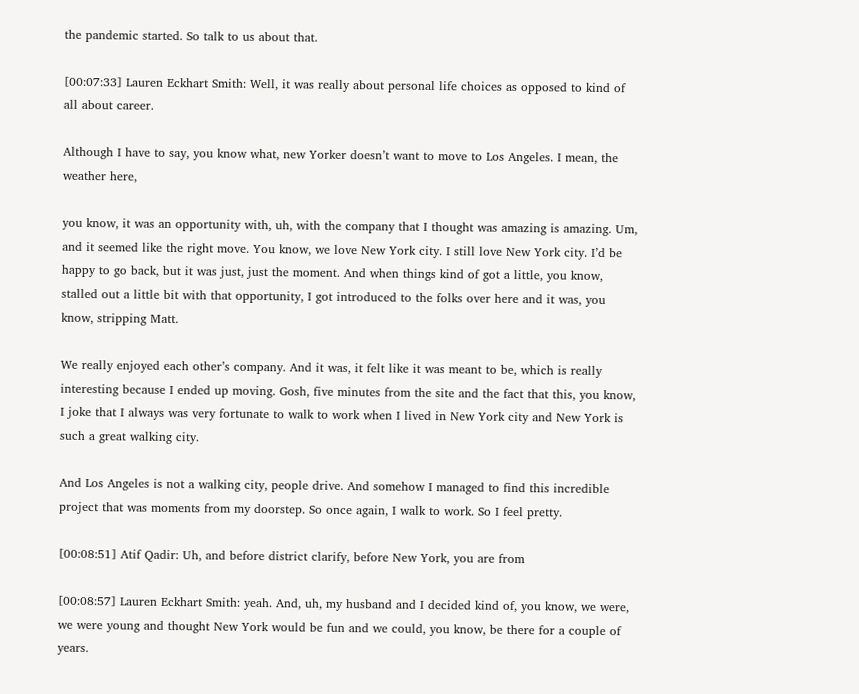the pandemic started. So talk to us about that.

[00:07:33] Lauren Eckhart Smith: Well, it was really about personal life choices as opposed to kind of all about career.

Although I have to say, you know what, new Yorker doesn’t want to move to Los Angeles. I mean, the weather here,

you know, it was an opportunity with, uh, with the company that I thought was amazing is amazing. Um, and it seemed like the right move. You know, we love New York city. I still love New York city. I’d be happy to go back, but it was just, just the moment. And when things kind of got a little, you know, stalled out a little bit with that opportunity, I got introduced to the folks over here and it was, you know, stripping Matt.

We really enjoyed each other’s company. And it was, it felt like it was meant to be, which is really interesting because I ended up moving. Gosh, five minutes from the site and the fact that this, you know, I joke that I always was very fortunate to walk to work when I lived in New York city and New York is such a great walking city.

And Los Angeles is not a walking city, people drive. And somehow I managed to find this incredible project that was moments from my doorstep. So once again, I walk to work. So I feel pretty.

[00:08:51] Atif Qadir: Uh, and before district clarify, before New York, you are from

[00:08:57] Lauren Eckhart Smith: yeah. And, uh, my husband and I decided kind of, you know, we were, we were young and thought New York would be fun and we could, you know, be there for a couple of years.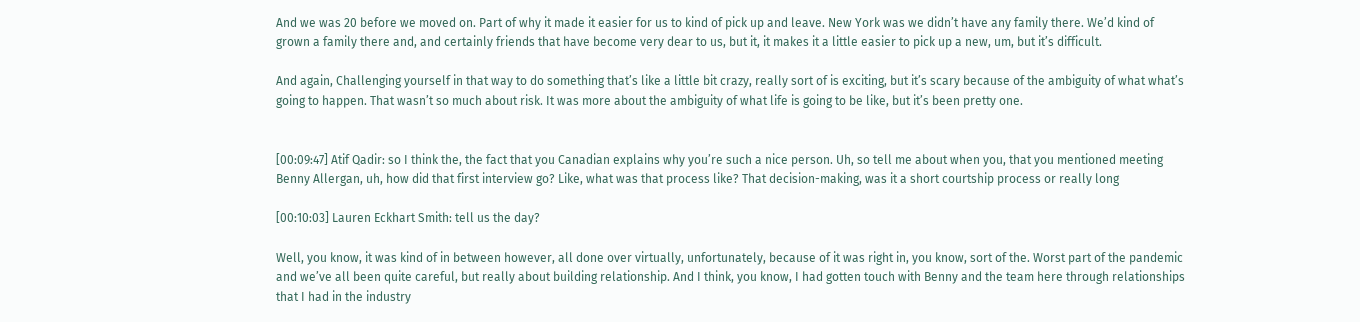And we was 20 before we moved on. Part of why it made it easier for us to kind of pick up and leave. New York was we didn’t have any family there. We’d kind of grown a family there and, and certainly friends that have become very dear to us, but it, it makes it a little easier to pick up a new, um, but it’s difficult.

And again, Challenging yourself in that way to do something that’s like a little bit crazy, really sort of is exciting, but it’s scary because of the ambiguity of what what’s going to happen. That wasn’t so much about risk. It was more about the ambiguity of what life is going to be like, but it’s been pretty one.


[00:09:47] Atif Qadir: so I think the, the fact that you Canadian explains why you’re such a nice person. Uh, so tell me about when you, that you mentioned meeting Benny Allergan, uh, how did that first interview go? Like, what was that process like? That decision-making, was it a short courtship process or really long

[00:10:03] Lauren Eckhart Smith: tell us the day?

Well, you know, it was kind of in between however, all done over virtually, unfortunately, because of it was right in, you know, sort of the. Worst part of the pandemic and we’ve all been quite careful, but really about building relationship. And I think, you know, I had gotten touch with Benny and the team here through relationships that I had in the industry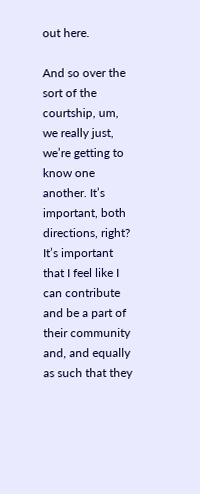out here.

And so over the sort of the courtship, um, we really just, we’re getting to know one another. It’s important, both directions, right? It’s important that I feel like I can contribute and be a part of their community and, and equally as such that they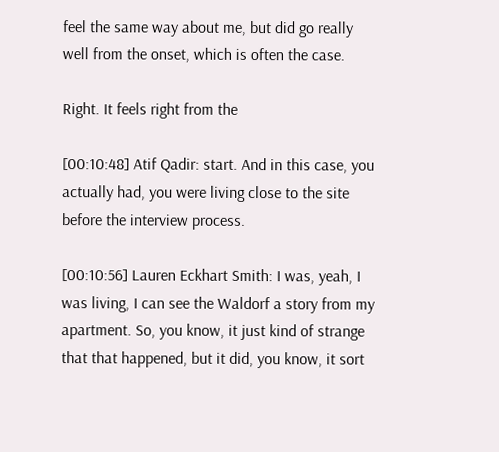feel the same way about me, but did go really well from the onset, which is often the case.

Right. It feels right from the

[00:10:48] Atif Qadir: start. And in this case, you actually had, you were living close to the site before the interview process.

[00:10:56] Lauren Eckhart Smith: I was, yeah, I was living, I can see the Waldorf a story from my apartment. So, you know, it just kind of strange that that happened, but it did, you know, it sort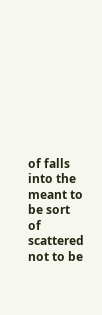of falls into the meant to be sort of scattered not to be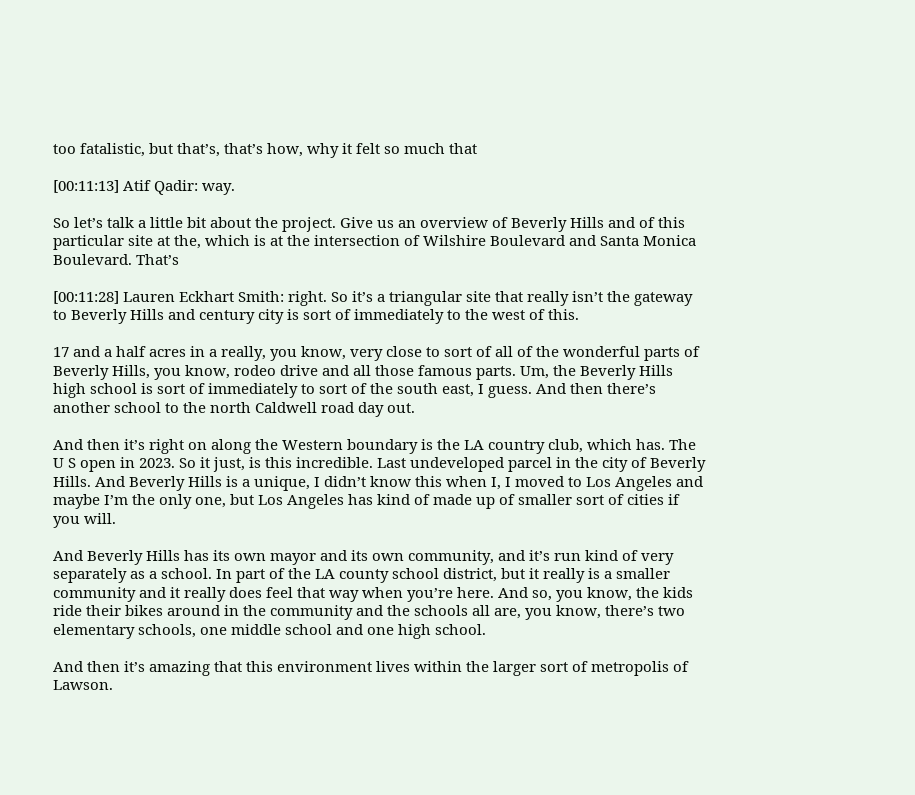too fatalistic, but that’s, that’s how, why it felt so much that

[00:11:13] Atif Qadir: way.

So let’s talk a little bit about the project. Give us an overview of Beverly Hills and of this particular site at the, which is at the intersection of Wilshire Boulevard and Santa Monica Boulevard. That’s

[00:11:28] Lauren Eckhart Smith: right. So it’s a triangular site that really isn’t the gateway to Beverly Hills and century city is sort of immediately to the west of this.

17 and a half acres in a really, you know, very close to sort of all of the wonderful parts of Beverly Hills, you know, rodeo drive and all those famous parts. Um, the Beverly Hills high school is sort of immediately to sort of the south east, I guess. And then there’s another school to the north Caldwell road day out.

And then it’s right on along the Western boundary is the LA country club, which has. The U S open in 2023. So it just, is this incredible. Last undeveloped parcel in the city of Beverly Hills. And Beverly Hills is a unique, I didn’t know this when I, I moved to Los Angeles and maybe I’m the only one, but Los Angeles has kind of made up of smaller sort of cities if you will.

And Beverly Hills has its own mayor and its own community, and it’s run kind of very separately as a school. In part of the LA county school district, but it really is a smaller community and it really does feel that way when you’re here. And so, you know, the kids ride their bikes around in the community and the schools all are, you know, there’s two elementary schools, one middle school and one high school.

And then it’s amazing that this environment lives within the larger sort of metropolis of Lawson.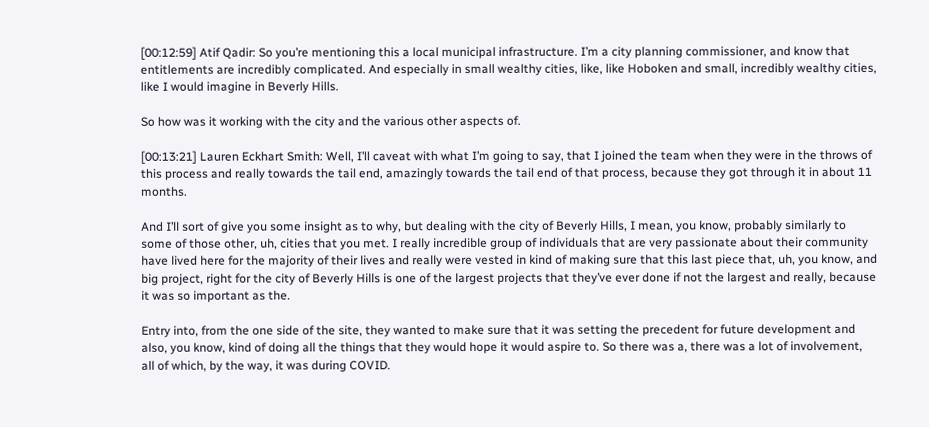[00:12:59] Atif Qadir: So you’re mentioning this a local municipal infrastructure. I’m a city planning commissioner, and know that entitlements are incredibly complicated. And especially in small wealthy cities, like, like Hoboken and small, incredibly wealthy cities, like I would imagine in Beverly Hills.

So how was it working with the city and the various other aspects of.

[00:13:21] Lauren Eckhart Smith: Well, I’ll caveat with what I’m going to say, that I joined the team when they were in the throws of this process and really towards the tail end, amazingly towards the tail end of that process, because they got through it in about 11 months.

And I’ll sort of give you some insight as to why, but dealing with the city of Beverly Hills, I mean, you know, probably similarly to some of those other, uh, cities that you met. I really incredible group of individuals that are very passionate about their community have lived here for the majority of their lives and really were vested in kind of making sure that this last piece that, uh, you know, and big project, right for the city of Beverly Hills is one of the largest projects that they’ve ever done if not the largest and really, because it was so important as the.

Entry into, from the one side of the site, they wanted to make sure that it was setting the precedent for future development and also, you know, kind of doing all the things that they would hope it would aspire to. So there was a, there was a lot of involvement, all of which, by the way, it was during COVID.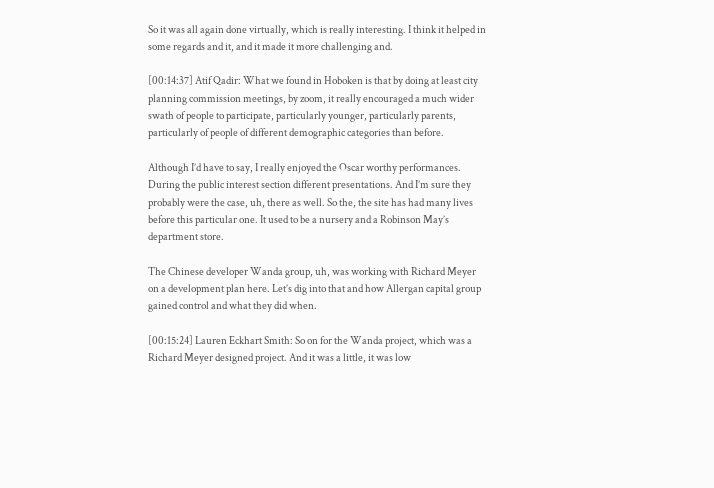So it was all again done virtually, which is really interesting. I think it helped in some regards and it, and it made it more challenging and.

[00:14:37] Atif Qadir: What we found in Hoboken is that by doing at least city planning commission meetings, by zoom, it really encouraged a much wider swath of people to participate, particularly younger, particularly parents, particularly of people of different demographic categories than before.

Although I’d have to say, I really enjoyed the Oscar worthy performances. During the public interest section different presentations. And I’m sure they probably were the case, uh, there as well. So the, the site has had many lives before this particular one. It used to be a nursery and a Robinson May’s department store.

The Chinese developer Wanda group, uh, was working with Richard Meyer on a development plan here. Let’s dig into that and how Allergan capital group gained control and what they did when.

[00:15:24] Lauren Eckhart Smith: So on for the Wanda project, which was a Richard Meyer designed project. And it was a little, it was low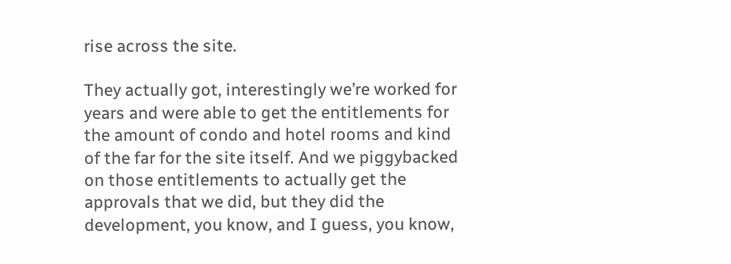rise across the site.

They actually got, interestingly we’re worked for years and were able to get the entitlements for the amount of condo and hotel rooms and kind of the far for the site itself. And we piggybacked on those entitlements to actually get the approvals that we did, but they did the development, you know, and I guess, you know,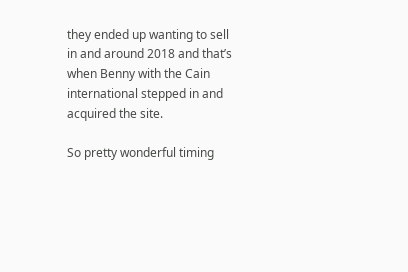they ended up wanting to sell in and around 2018 and that’s when Benny with the Cain international stepped in and acquired the site.

So pretty wonderful timing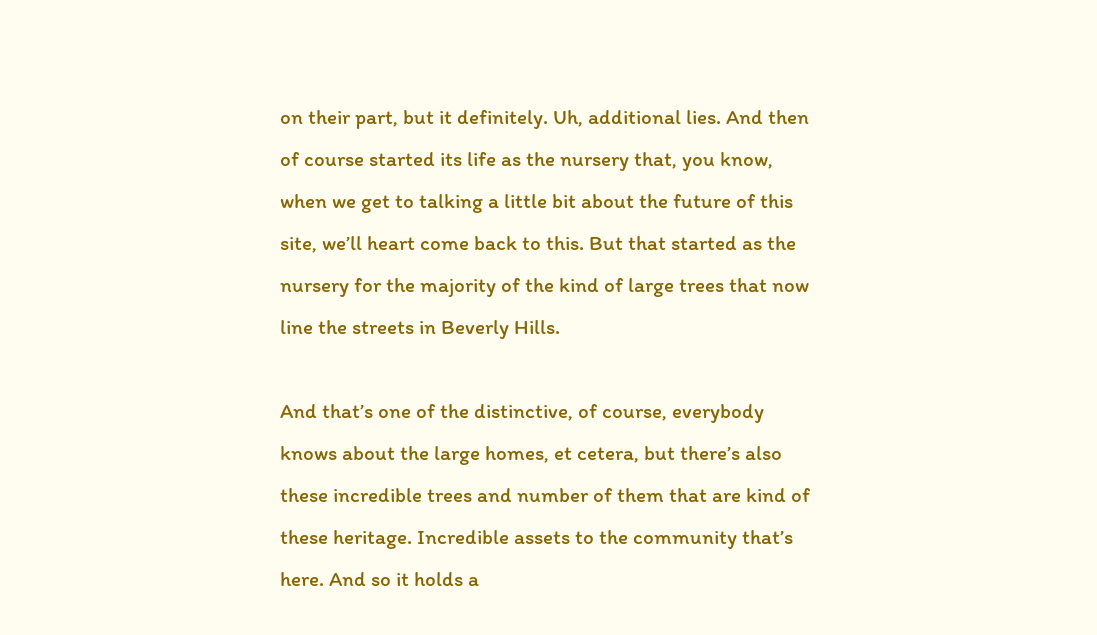on their part, but it definitely. Uh, additional lies. And then of course started its life as the nursery that, you know, when we get to talking a little bit about the future of this site, we’ll heart come back to this. But that started as the nursery for the majority of the kind of large trees that now line the streets in Beverly Hills.

And that’s one of the distinctive, of course, everybody knows about the large homes, et cetera, but there’s also these incredible trees and number of them that are kind of these heritage. Incredible assets to the community that’s here. And so it holds a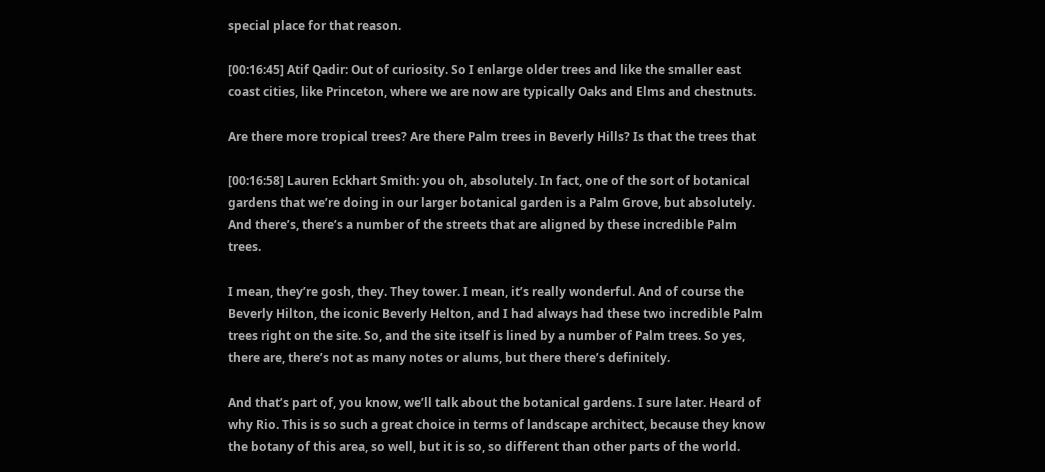special place for that reason.

[00:16:45] Atif Qadir: Out of curiosity. So I enlarge older trees and like the smaller east coast cities, like Princeton, where we are now are typically Oaks and Elms and chestnuts.

Are there more tropical trees? Are there Palm trees in Beverly Hills? Is that the trees that

[00:16:58] Lauren Eckhart Smith: you oh, absolutely. In fact, one of the sort of botanical gardens that we’re doing in our larger botanical garden is a Palm Grove, but absolutely. And there’s, there’s a number of the streets that are aligned by these incredible Palm trees.

I mean, they’re gosh, they. They tower. I mean, it’s really wonderful. And of course the Beverly Hilton, the iconic Beverly Helton, and I had always had these two incredible Palm trees right on the site. So, and the site itself is lined by a number of Palm trees. So yes, there are, there’s not as many notes or alums, but there there’s definitely.

And that’s part of, you know, we’ll talk about the botanical gardens. I sure later. Heard of why Rio. This is so such a great choice in terms of landscape architect, because they know the botany of this area, so well, but it is so, so different than other parts of the world.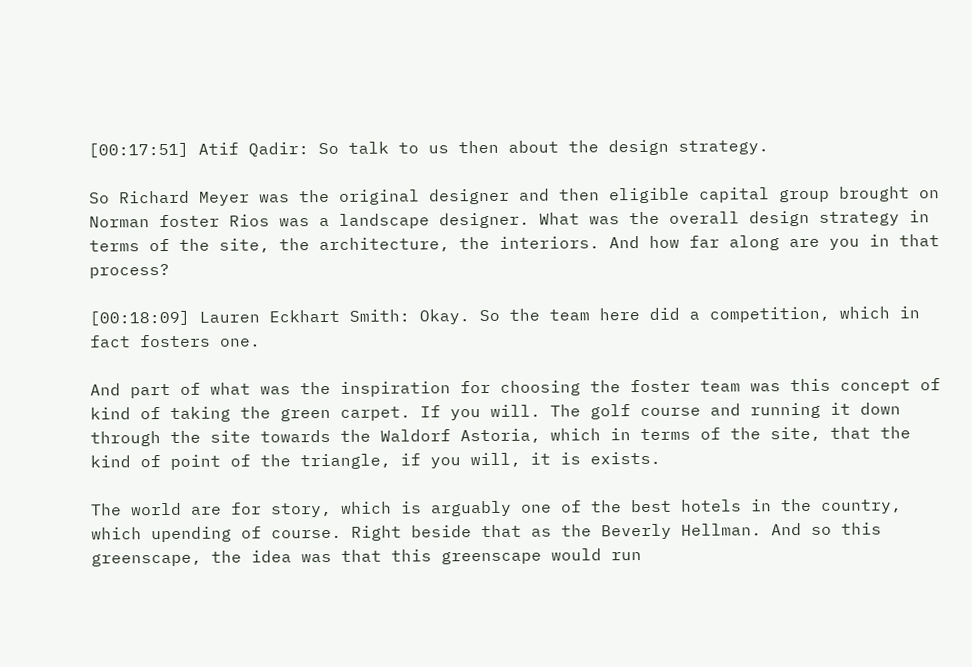[00:17:51] Atif Qadir: So talk to us then about the design strategy.

So Richard Meyer was the original designer and then eligible capital group brought on Norman foster Rios was a landscape designer. What was the overall design strategy in terms of the site, the architecture, the interiors. And how far along are you in that process?

[00:18:09] Lauren Eckhart Smith: Okay. So the team here did a competition, which in fact fosters one.

And part of what was the inspiration for choosing the foster team was this concept of kind of taking the green carpet. If you will. The golf course and running it down through the site towards the Waldorf Astoria, which in terms of the site, that the kind of point of the triangle, if you will, it is exists.

The world are for story, which is arguably one of the best hotels in the country, which upending of course. Right beside that as the Beverly Hellman. And so this greenscape, the idea was that this greenscape would run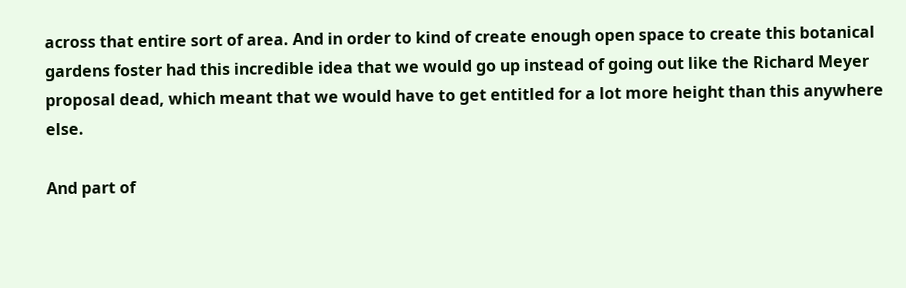across that entire sort of area. And in order to kind of create enough open space to create this botanical gardens foster had this incredible idea that we would go up instead of going out like the Richard Meyer proposal dead, which meant that we would have to get entitled for a lot more height than this anywhere else.

And part of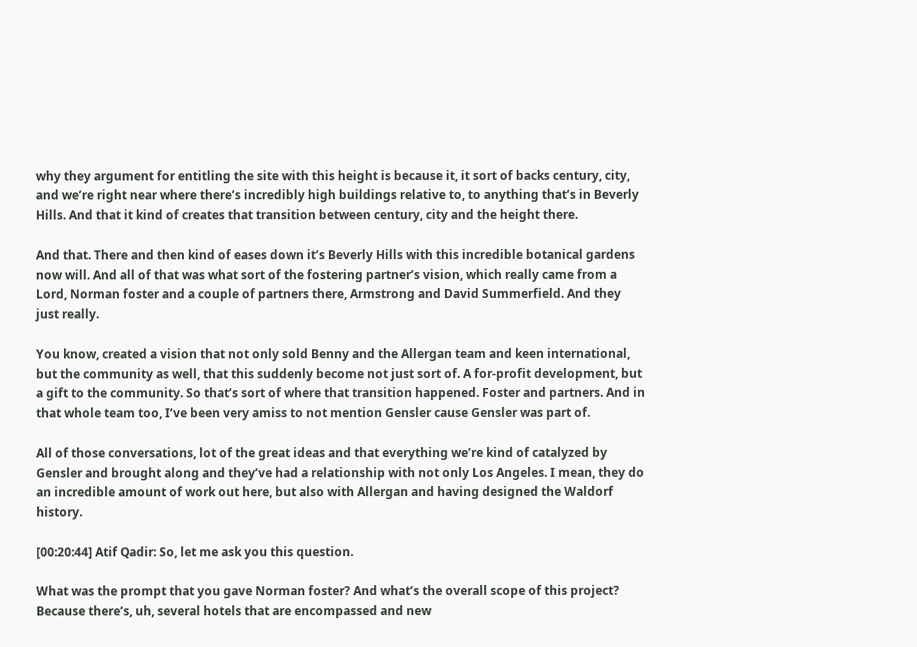why they argument for entitling the site with this height is because it, it sort of backs century, city, and we’re right near where there’s incredibly high buildings relative to, to anything that’s in Beverly Hills. And that it kind of creates that transition between century, city and the height there.

And that. There and then kind of eases down it’s Beverly Hills with this incredible botanical gardens now will. And all of that was what sort of the fostering partner’s vision, which really came from a Lord, Norman foster and a couple of partners there, Armstrong and David Summerfield. And they just really.

You know, created a vision that not only sold Benny and the Allergan team and keen international, but the community as well, that this suddenly become not just sort of. A for-profit development, but a gift to the community. So that’s sort of where that transition happened. Foster and partners. And in that whole team too, I’ve been very amiss to not mention Gensler cause Gensler was part of.

All of those conversations, lot of the great ideas and that everything we’re kind of catalyzed by Gensler and brought along and they’ve had a relationship with not only Los Angeles. I mean, they do an incredible amount of work out here, but also with Allergan and having designed the Waldorf history.

[00:20:44] Atif Qadir: So, let me ask you this question.

What was the prompt that you gave Norman foster? And what’s the overall scope of this project? Because there’s, uh, several hotels that are encompassed and new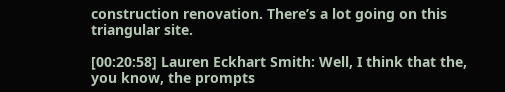construction renovation. There’s a lot going on this triangular site.

[00:20:58] Lauren Eckhart Smith: Well, I think that the, you know, the prompts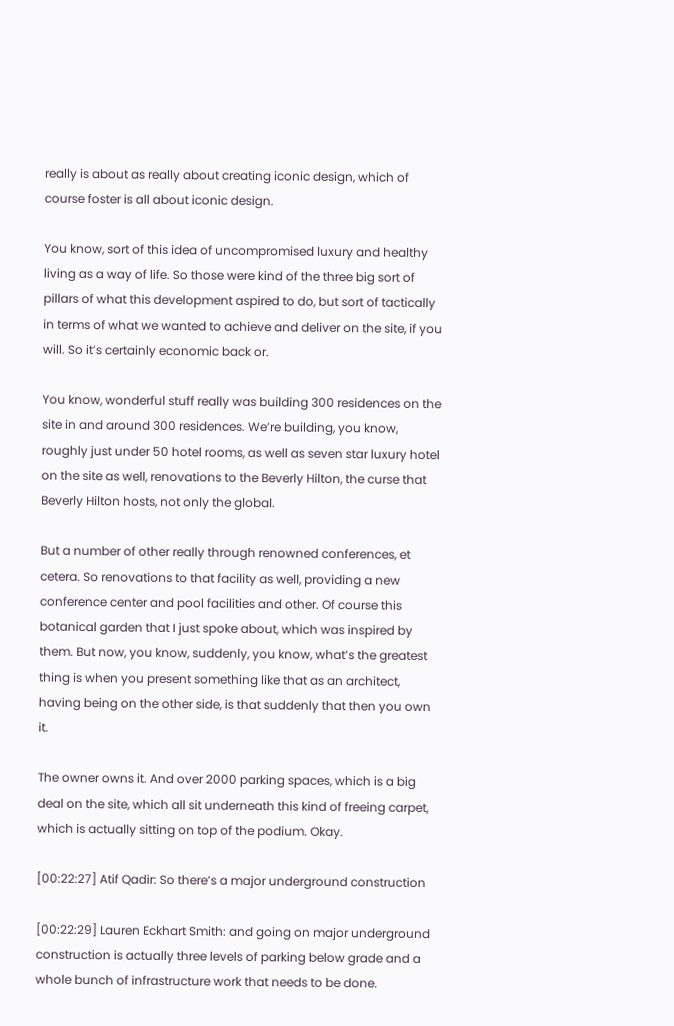really is about as really about creating iconic design, which of course foster is all about iconic design.

You know, sort of this idea of uncompromised luxury and healthy living as a way of life. So those were kind of the three big sort of pillars of what this development aspired to do, but sort of tactically in terms of what we wanted to achieve and deliver on the site, if you will. So it’s certainly economic back or.

You know, wonderful stuff really was building 300 residences on the site in and around 300 residences. We’re building, you know, roughly just under 50 hotel rooms, as well as seven star luxury hotel on the site as well, renovations to the Beverly Hilton, the curse that Beverly Hilton hosts, not only the global.

But a number of other really through renowned conferences, et cetera. So renovations to that facility as well, providing a new conference center and pool facilities and other. Of course this botanical garden that I just spoke about, which was inspired by them. But now, you know, suddenly, you know, what’s the greatest thing is when you present something like that as an architect, having being on the other side, is that suddenly that then you own it.

The owner owns it. And over 2000 parking spaces, which is a big deal on the site, which all sit underneath this kind of freeing carpet, which is actually sitting on top of the podium. Okay.

[00:22:27] Atif Qadir: So there’s a major underground construction

[00:22:29] Lauren Eckhart Smith: and going on major underground construction is actually three levels of parking below grade and a whole bunch of infrastructure work that needs to be done.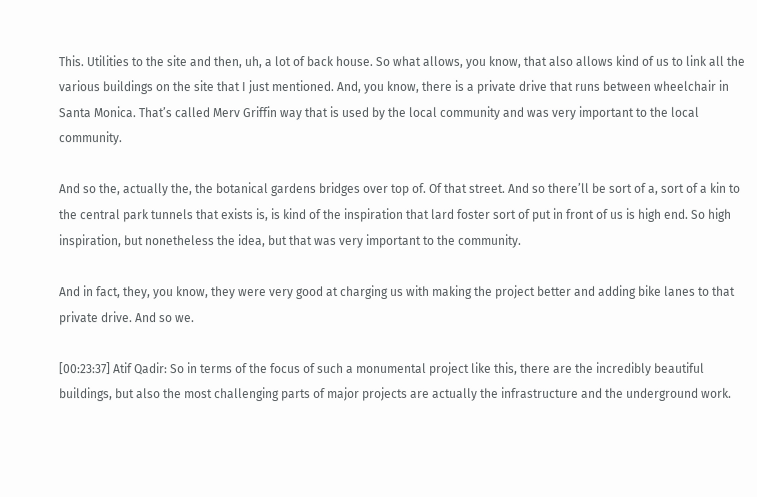This. Utilities to the site and then, uh, a lot of back house. So what allows, you know, that also allows kind of us to link all the various buildings on the site that I just mentioned. And, you know, there is a private drive that runs between wheelchair in Santa Monica. That’s called Merv Griffin way that is used by the local community and was very important to the local community.

And so the, actually the, the botanical gardens bridges over top of. Of that street. And so there’ll be sort of a, sort of a kin to the central park tunnels that exists is, is kind of the inspiration that lard foster sort of put in front of us is high end. So high inspiration, but nonetheless the idea, but that was very important to the community.

And in fact, they, you know, they were very good at charging us with making the project better and adding bike lanes to that private drive. And so we.

[00:23:37] Atif Qadir: So in terms of the focus of such a monumental project like this, there are the incredibly beautiful buildings, but also the most challenging parts of major projects are actually the infrastructure and the underground work.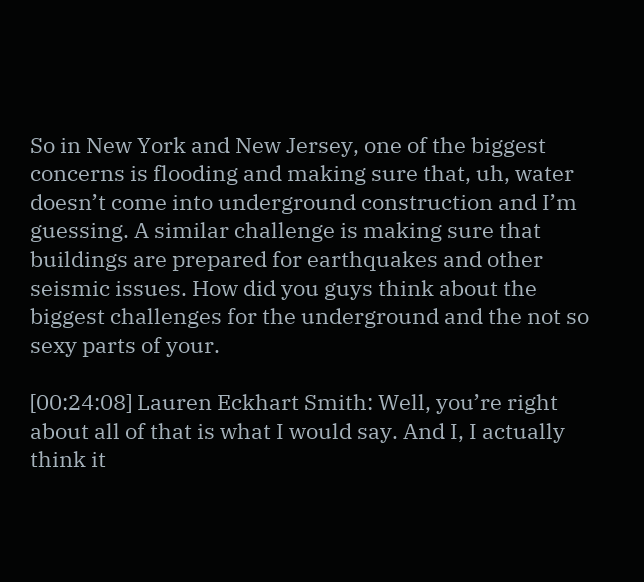So in New York and New Jersey, one of the biggest concerns is flooding and making sure that, uh, water doesn’t come into underground construction and I’m guessing. A similar challenge is making sure that buildings are prepared for earthquakes and other seismic issues. How did you guys think about the biggest challenges for the underground and the not so sexy parts of your.

[00:24:08] Lauren Eckhart Smith: Well, you’re right about all of that is what I would say. And I, I actually think it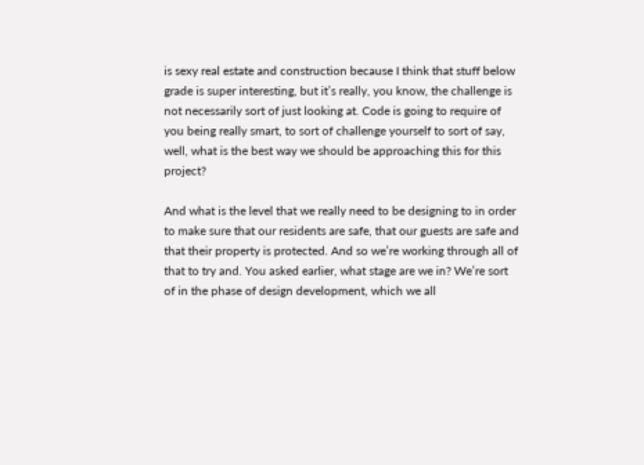is sexy real estate and construction because I think that stuff below grade is super interesting, but it’s really, you know, the challenge is not necessarily sort of just looking at. Code is going to require of you being really smart, to sort of challenge yourself to sort of say, well, what is the best way we should be approaching this for this project?

And what is the level that we really need to be designing to in order to make sure that our residents are safe, that our guests are safe and that their property is protected. And so we’re working through all of that to try and. You asked earlier, what stage are we in? We’re sort of in the phase of design development, which we all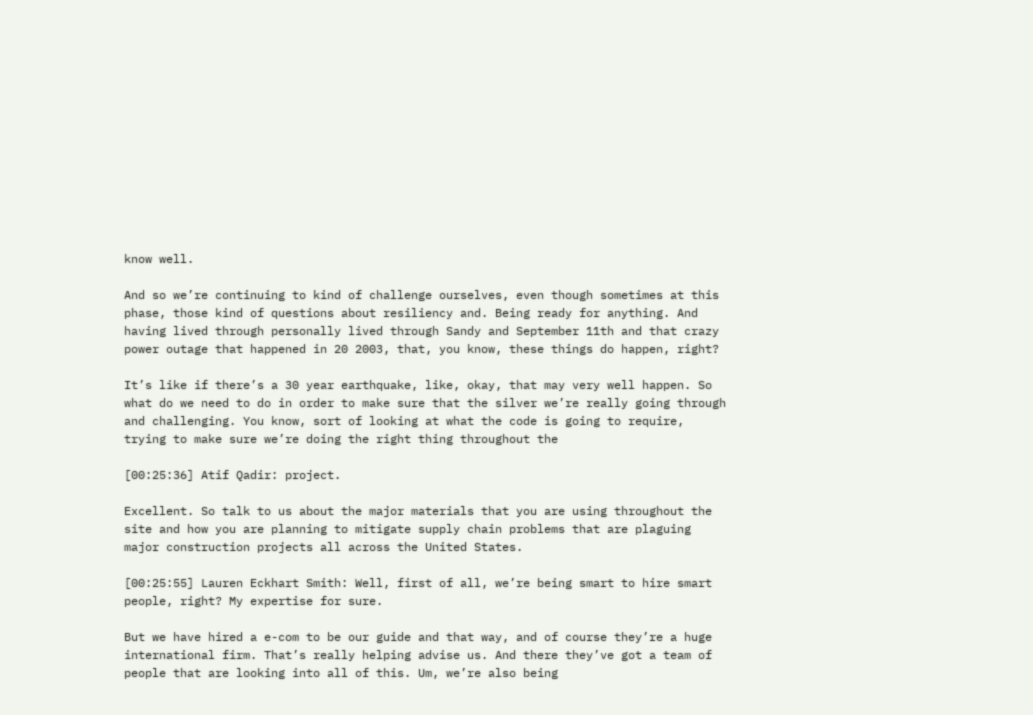know well.

And so we’re continuing to kind of challenge ourselves, even though sometimes at this phase, those kind of questions about resiliency and. Being ready for anything. And having lived through personally lived through Sandy and September 11th and that crazy power outage that happened in 20 2003, that, you know, these things do happen, right?

It’s like if there’s a 30 year earthquake, like, okay, that may very well happen. So what do we need to do in order to make sure that the silver we’re really going through and challenging. You know, sort of looking at what the code is going to require, trying to make sure we’re doing the right thing throughout the

[00:25:36] Atif Qadir: project.

Excellent. So talk to us about the major materials that you are using throughout the site and how you are planning to mitigate supply chain problems that are plaguing major construction projects all across the United States.

[00:25:55] Lauren Eckhart Smith: Well, first of all, we’re being smart to hire smart people, right? My expertise for sure.

But we have hired a e-com to be our guide and that way, and of course they’re a huge international firm. That’s really helping advise us. And there they’ve got a team of people that are looking into all of this. Um, we’re also being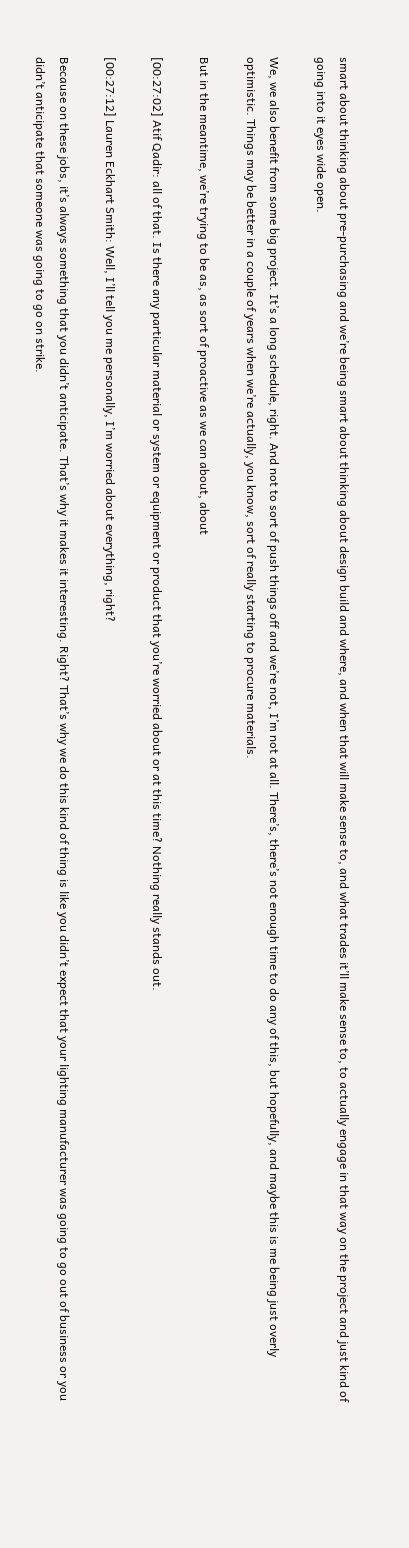smart about thinking about pre-purchasing and we’re being smart about thinking about design build and where, and when that will make sense to, and what trades it’ll make sense to, to actually engage in that way on the project and just kind of going into it eyes wide open.

We, we also benefit from some big project. It’s a long schedule, right. And not to sort of push things off and we’re not, I’m not at all. There’s, there’s not enough time to do any of this, but hopefully, and maybe this is me being just overly optimistic. Things may be better in a couple of years when we’re actually, you know, sort of really starting to procure materials.

But in the meantime, we’re trying to be as, as sort of proactive as we can about, about

[00:27:02] Atif Qadir: all of that. Is there any particular material or system or equipment or product that you’re worried about or at this time? Nothing really stands out.

[00:27:12] Lauren Eckhart Smith: Well, I’ll tell you me personally, I’m worried about everything, right?

Because on these jobs, it’s always something that you didn’t anticipate. That’s why it makes it interesting. Right? That’s why we do this kind of thing is like you didn’t expect that your lighting manufacturer was going to go out of business or you didn’t anticipate that someone was going to go on strike.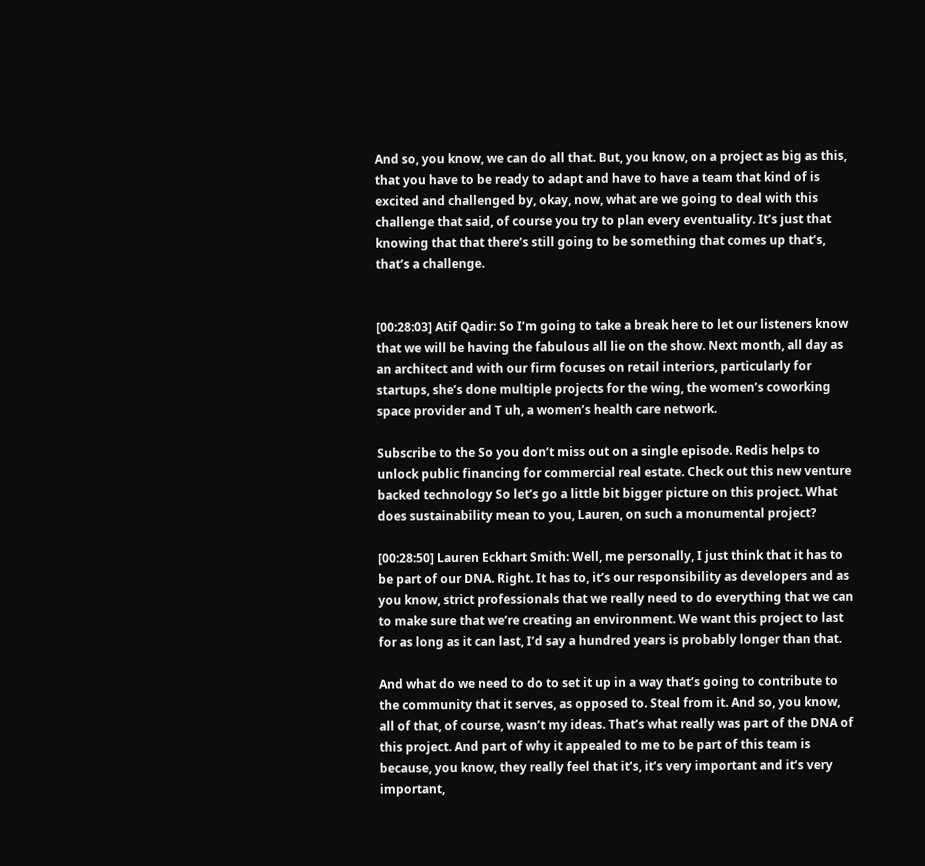And so, you know, we can do all that. But, you know, on a project as big as this, that you have to be ready to adapt and have to have a team that kind of is excited and challenged by, okay, now, what are we going to deal with this challenge that said, of course you try to plan every eventuality. It’s just that knowing that that there’s still going to be something that comes up that’s, that’s a challenge.


[00:28:03] Atif Qadir: So I’m going to take a break here to let our listeners know that we will be having the fabulous all lie on the show. Next month, all day as an architect and with our firm focuses on retail interiors, particularly for startups, she’s done multiple projects for the wing, the women’s coworking space provider and T uh, a women’s health care network.

Subscribe to the So you don’t miss out on a single episode. Redis helps to unlock public financing for commercial real estate. Check out this new venture backed technology So let’s go a little bit bigger picture on this project. What does sustainability mean to you, Lauren, on such a monumental project?

[00:28:50] Lauren Eckhart Smith: Well, me personally, I just think that it has to be part of our DNA. Right. It has to, it’s our responsibility as developers and as you know, strict professionals that we really need to do everything that we can to make sure that we’re creating an environment. We want this project to last for as long as it can last, I’d say a hundred years is probably longer than that.

And what do we need to do to set it up in a way that’s going to contribute to the community that it serves, as opposed to. Steal from it. And so, you know, all of that, of course, wasn’t my ideas. That’s what really was part of the DNA of this project. And part of why it appealed to me to be part of this team is because, you know, they really feel that it’s, it’s very important and it’s very important,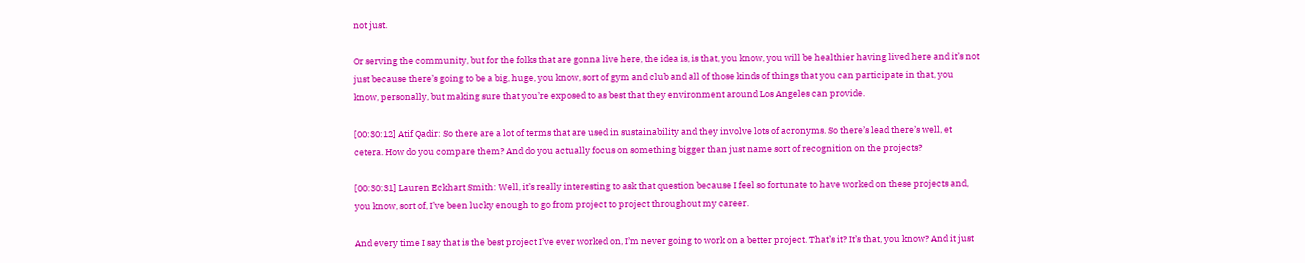not just.

Or serving the community, but for the folks that are gonna live here, the idea is, is that, you know, you will be healthier having lived here and it’s not just because there’s going to be a big, huge, you know, sort of gym and club and all of those kinds of things that you can participate in that, you know, personally, but making sure that you’re exposed to as best that they environment around Los Angeles can provide.

[00:30:12] Atif Qadir: So there are a lot of terms that are used in sustainability and they involve lots of acronyms. So there’s lead there’s well, et cetera. How do you compare them? And do you actually focus on something bigger than just name sort of recognition on the projects?

[00:30:31] Lauren Eckhart Smith: Well, it’s really interesting to ask that question because I feel so fortunate to have worked on these projects and, you know, sort of, I’ve been lucky enough to go from project to project throughout my career.

And every time I say that is the best project I’ve ever worked on, I’m never going to work on a better project. That’s it? It’s that, you know? And it just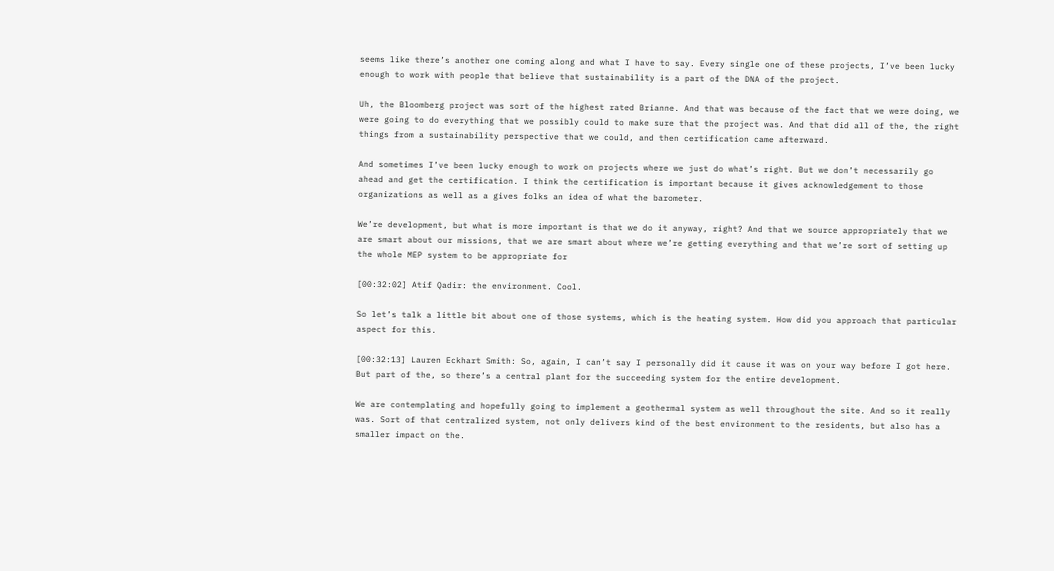seems like there’s another one coming along and what I have to say. Every single one of these projects, I’ve been lucky enough to work with people that believe that sustainability is a part of the DNA of the project.

Uh, the Bloomberg project was sort of the highest rated Brianne. And that was because of the fact that we were doing, we were going to do everything that we possibly could to make sure that the project was. And that did all of the, the right things from a sustainability perspective that we could, and then certification came afterward.

And sometimes I’ve been lucky enough to work on projects where we just do what’s right. But we don’t necessarily go ahead and get the certification. I think the certification is important because it gives acknowledgement to those organizations as well as a gives folks an idea of what the barometer.

We’re development, but what is more important is that we do it anyway, right? And that we source appropriately that we are smart about our missions, that we are smart about where we’re getting everything and that we’re sort of setting up the whole MEP system to be appropriate for

[00:32:02] Atif Qadir: the environment. Cool.

So let’s talk a little bit about one of those systems, which is the heating system. How did you approach that particular aspect for this.

[00:32:13] Lauren Eckhart Smith: So, again, I can’t say I personally did it cause it was on your way before I got here. But part of the, so there’s a central plant for the succeeding system for the entire development.

We are contemplating and hopefully going to implement a geothermal system as well throughout the site. And so it really was. Sort of that centralized system, not only delivers kind of the best environment to the residents, but also has a smaller impact on the.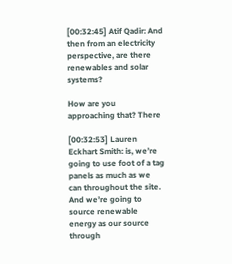[00:32:45] Atif Qadir: And then from an electricity perspective, are there renewables and solar systems?

How are you approaching that? There

[00:32:53] Lauren Eckhart Smith: is, we’re going to use foot of a tag panels as much as we can throughout the site. And we’re going to source renewable energy as our source through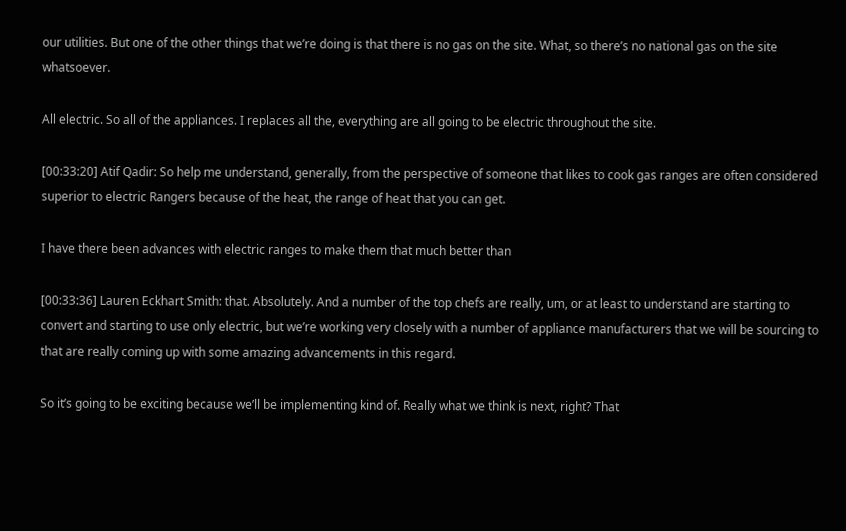our utilities. But one of the other things that we’re doing is that there is no gas on the site. What, so there’s no national gas on the site whatsoever.

All electric. So all of the appliances. I replaces all the, everything are all going to be electric throughout the site.

[00:33:20] Atif Qadir: So help me understand, generally, from the perspective of someone that likes to cook gas ranges are often considered superior to electric Rangers because of the heat, the range of heat that you can get.

I have there been advances with electric ranges to make them that much better than

[00:33:36] Lauren Eckhart Smith: that. Absolutely. And a number of the top chefs are really, um, or at least to understand are starting to convert and starting to use only electric, but we’re working very closely with a number of appliance manufacturers that we will be sourcing to that are really coming up with some amazing advancements in this regard.

So it’s going to be exciting because we’ll be implementing kind of. Really what we think is next, right? That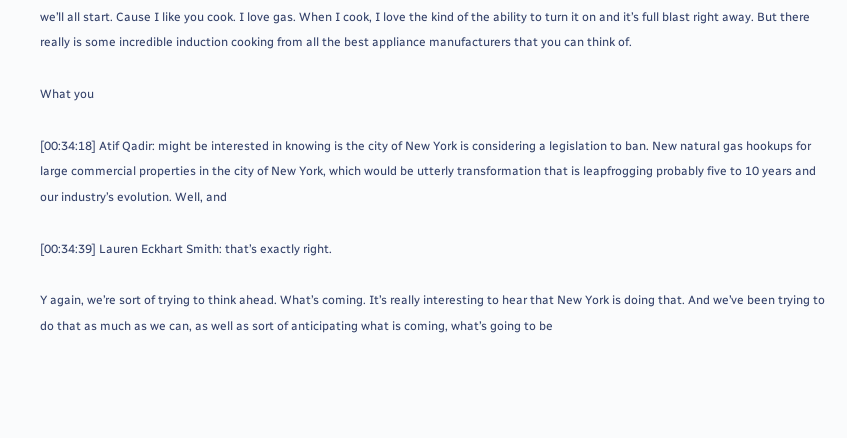we’ll all start. Cause I like you cook. I love gas. When I cook, I love the kind of the ability to turn it on and it’s full blast right away. But there really is some incredible induction cooking from all the best appliance manufacturers that you can think of.

What you

[00:34:18] Atif Qadir: might be interested in knowing is the city of New York is considering a legislation to ban. New natural gas hookups for large commercial properties in the city of New York, which would be utterly transformation that is leapfrogging probably five to 10 years and our industry’s evolution. Well, and

[00:34:39] Lauren Eckhart Smith: that’s exactly right.

Y again, we’re sort of trying to think ahead. What’s coming. It’s really interesting to hear that New York is doing that. And we’ve been trying to do that as much as we can, as well as sort of anticipating what is coming, what’s going to be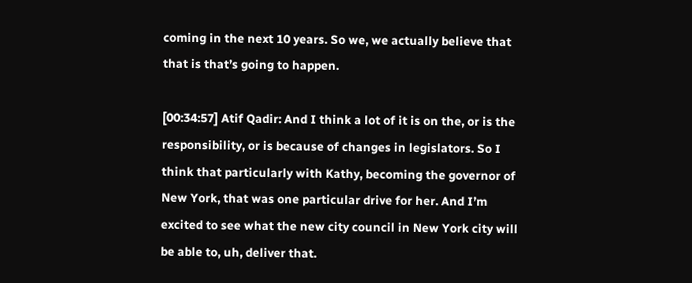coming in the next 10 years. So we, we actually believe that that is that’s going to happen.

[00:34:57] Atif Qadir: And I think a lot of it is on the, or is the responsibility, or is because of changes in legislators. So I think that particularly with Kathy, becoming the governor of New York, that was one particular drive for her. And I’m excited to see what the new city council in New York city will be able to, uh, deliver that.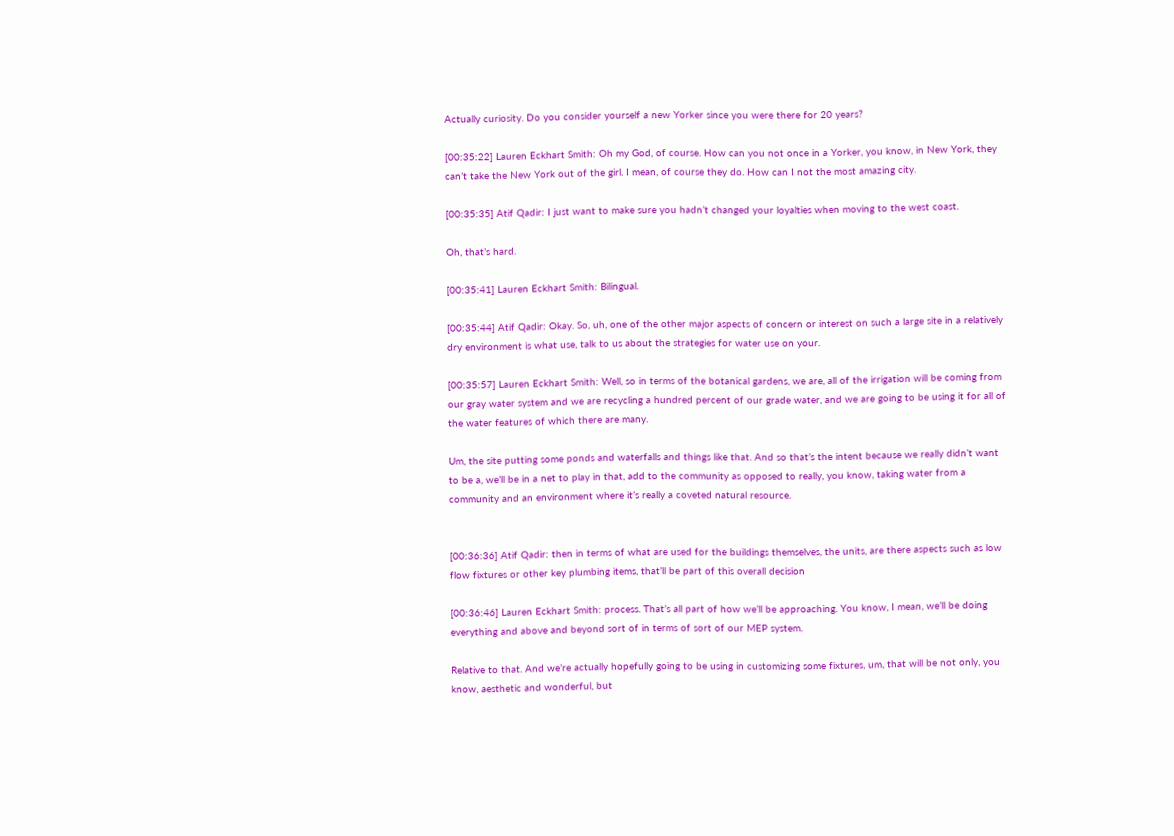Actually curiosity. Do you consider yourself a new Yorker since you were there for 20 years?

[00:35:22] Lauren Eckhart Smith: Oh my God, of course. How can you not once in a Yorker, you know, in New York, they can’t take the New York out of the girl. I mean, of course they do. How can I not the most amazing city.

[00:35:35] Atif Qadir: I just want to make sure you hadn’t changed your loyalties when moving to the west coast.

Oh, that’s hard.

[00:35:41] Lauren Eckhart Smith: Bilingual.

[00:35:44] Atif Qadir: Okay. So, uh, one of the other major aspects of concern or interest on such a large site in a relatively dry environment is what use, talk to us about the strategies for water use on your.

[00:35:57] Lauren Eckhart Smith: Well, so in terms of the botanical gardens, we are, all of the irrigation will be coming from our gray water system and we are recycling a hundred percent of our grade water, and we are going to be using it for all of the water features of which there are many.

Um, the site putting some ponds and waterfalls and things like that. And so that’s the intent because we really didn’t want to be a, we’ll be in a net to play in that, add to the community as opposed to really, you know, taking water from a community and an environment where it’s really a coveted natural resource.


[00:36:36] Atif Qadir: then in terms of what are used for the buildings themselves, the units, are there aspects such as low flow fixtures or other key plumbing items, that’ll be part of this overall decision

[00:36:46] Lauren Eckhart Smith: process. That’s all part of how we’ll be approaching. You know, I mean, we’ll be doing everything and above and beyond sort of in terms of sort of our MEP system.

Relative to that. And we’re actually hopefully going to be using in customizing some fixtures, um, that will be not only, you know, aesthetic and wonderful, but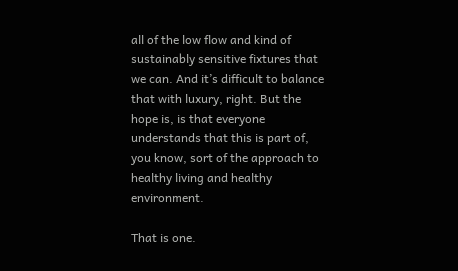all of the low flow and kind of sustainably sensitive fixtures that we can. And it’s difficult to balance that with luxury, right. But the hope is, is that everyone understands that this is part of, you know, sort of the approach to healthy living and healthy environment.

That is one.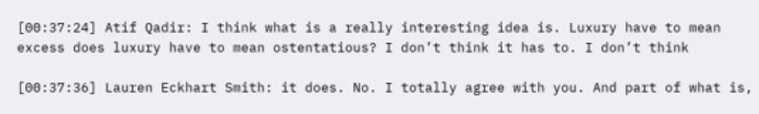[00:37:24] Atif Qadir: I think what is a really interesting idea is. Luxury have to mean excess does luxury have to mean ostentatious? I don’t think it has to. I don’t think

[00:37:36] Lauren Eckhart Smith: it does. No. I totally agree with you. And part of what is,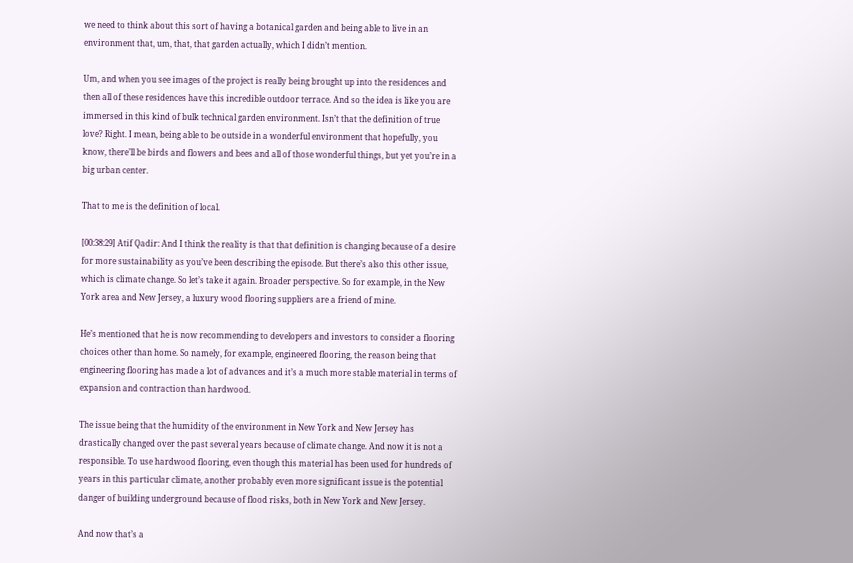we need to think about this sort of having a botanical garden and being able to live in an environment that, um, that, that garden actually, which I didn’t mention.

Um, and when you see images of the project is really being brought up into the residences and then all of these residences have this incredible outdoor terrace. And so the idea is like you are immersed in this kind of bulk technical garden environment. Isn’t that the definition of true love? Right. I mean, being able to be outside in a wonderful environment that hopefully, you know, there’ll be birds and flowers and bees and all of those wonderful things, but yet you’re in a big urban center.

That to me is the definition of local.

[00:38:29] Atif Qadir: And I think the reality is that that definition is changing because of a desire for more sustainability as you’ve been describing the episode. But there’s also this other issue, which is climate change. So let’s take it again. Broader perspective. So for example, in the New York area and New Jersey, a luxury wood flooring suppliers are a friend of mine.

He’s mentioned that he is now recommending to developers and investors to consider a flooring choices other than home. So namely, for example, engineered flooring, the reason being that engineering flooring has made a lot of advances and it’s a much more stable material in terms of expansion and contraction than hardwood.

The issue being that the humidity of the environment in New York and New Jersey has drastically changed over the past several years because of climate change. And now it is not a responsible. To use hardwood flooring, even though this material has been used for hundreds of years in this particular climate, another probably even more significant issue is the potential danger of building underground because of flood risks, both in New York and New Jersey.

And now that’s a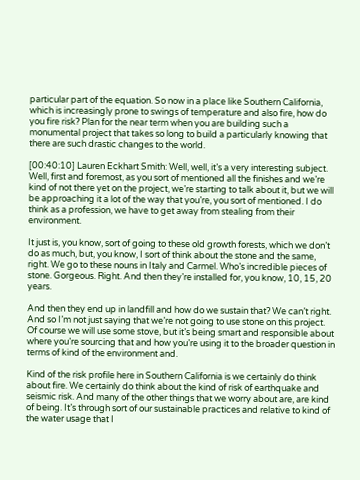particular part of the equation. So now in a place like Southern California, which is increasingly prone to swings of temperature and also fire, how do you fire risk? Plan for the near term when you are building such a monumental project that takes so long to build a particularly knowing that there are such drastic changes to the world.

[00:40:10] Lauren Eckhart Smith: Well, well, it’s a very interesting subject. Well, first and foremost, as you sort of mentioned all the finishes and we’re kind of not there yet on the project, we’re starting to talk about it, but we will be approaching it a lot of the way that you’re, you sort of mentioned. I do think as a profession, we have to get away from stealing from their environment.

It just is, you know, sort of going to these old growth forests, which we don’t do as much, but, you know, I sort of think about the stone and the same, right. We go to these nouns in Italy and Carmel. Who’s incredible pieces of stone. Gorgeous. Right. And then they’re installed for, you know, 10, 15, 20 years.

And then they end up in landfill and how do we sustain that? We can’t right. And so I’m not just saying that we’re not going to use stone on this project. Of course we will use some stove, but it’s being smart and responsible about where you’re sourcing that and how you’re using it to the broader question in terms of kind of the environment and.

Kind of the risk profile here in Southern California is we certainly do think about fire. We certainly do think about the kind of risk of earthquake and seismic risk. And many of the other things that we worry about are, are kind of being. It’s through sort of our sustainable practices and relative to kind of the water usage that I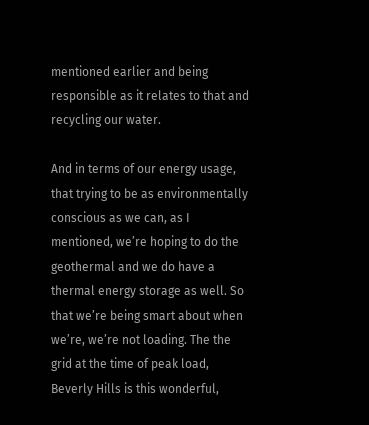mentioned earlier and being responsible as it relates to that and recycling our water.

And in terms of our energy usage, that trying to be as environmentally conscious as we can, as I mentioned, we’re hoping to do the geothermal and we do have a thermal energy storage as well. So that we’re being smart about when we’re, we’re not loading. The the grid at the time of peak load, Beverly Hills is this wonderful,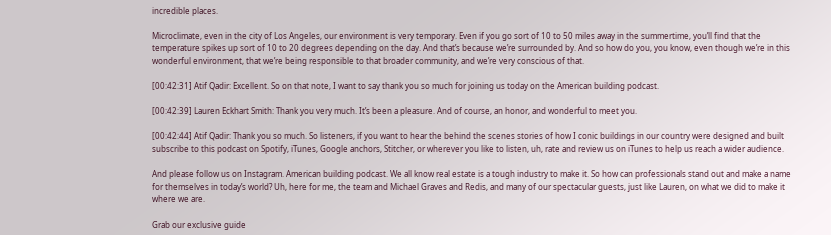incredible places.

Microclimate, even in the city of Los Angeles, our environment is very temporary. Even if you go sort of 10 to 50 miles away in the summertime, you’ll find that the temperature spikes up sort of 10 to 20 degrees depending on the day. And that’s because we’re surrounded by. And so how do you, you know, even though we’re in this wonderful environment, that we’re being responsible to that broader community, and we’re very conscious of that.

[00:42:31] Atif Qadir: Excellent. So on that note, I want to say thank you so much for joining us today on the American building podcast.

[00:42:39] Lauren Eckhart Smith: Thank you very much. It’s been a pleasure. And of course, an honor, and wonderful to meet you.

[00:42:44] Atif Qadir: Thank you so much. So listeners, if you want to hear the behind the scenes stories of how I conic buildings in our country were designed and built subscribe to this podcast on Spotify, iTunes, Google anchors, Stitcher, or wherever you like to listen, uh, rate and review us on iTunes to help us reach a wider audience.

And please follow us on Instagram. American building podcast. We all know real estate is a tough industry to make it. So how can professionals stand out and make a name for themselves in today’s world? Uh, here for me, the team and Michael Graves and Redis, and many of our spectacular guests, just like Lauren, on what we did to make it where we are.

Grab our exclusive guide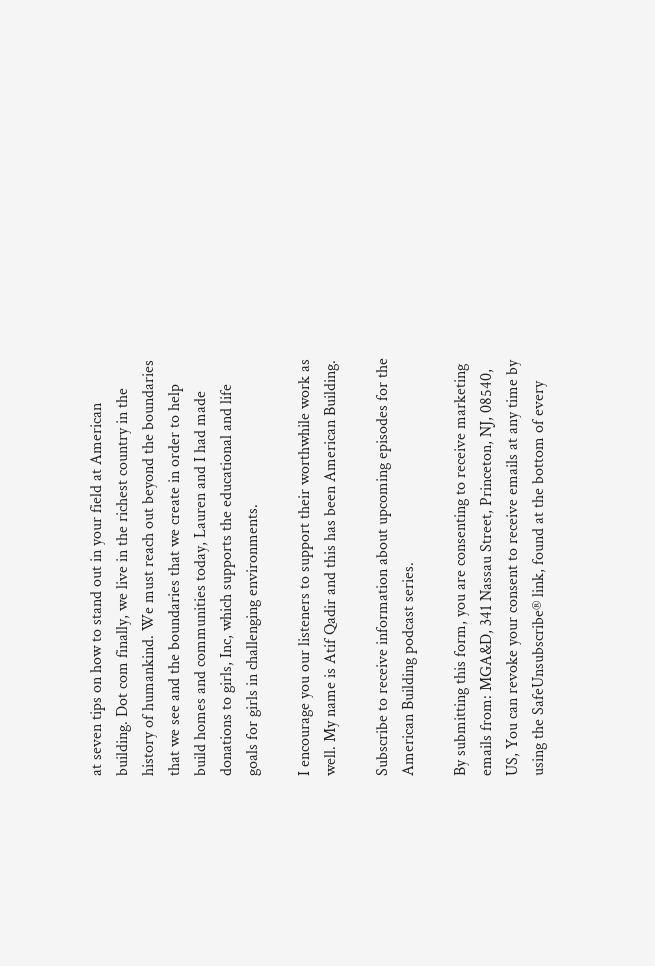at seven tips on how to stand out in your field at American building. Dot com finally, we live in the richest country in the history of humankind. We must reach out beyond the boundaries that we see and the boundaries that we create in order to help build homes and communities today, Lauren and I had made donations to girls, Inc, which supports the educational and life goals for girls in challenging environments.

I encourage you our listeners to support their worthwhile work as well. My name is Atif Qadir and this has been American Building.

Subscribe to receive information about upcoming episodes for the American Building podcast series.

By submitting this form, you are consenting to receive marketing emails from: MGA&D, 341 Nassau Street, Princeton, NJ, 08540, US, You can revoke your consent to receive emails at any time by using the SafeUnsubscribe® link, found at the bottom of every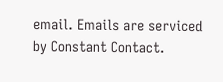email. Emails are serviced by Constant Contact.